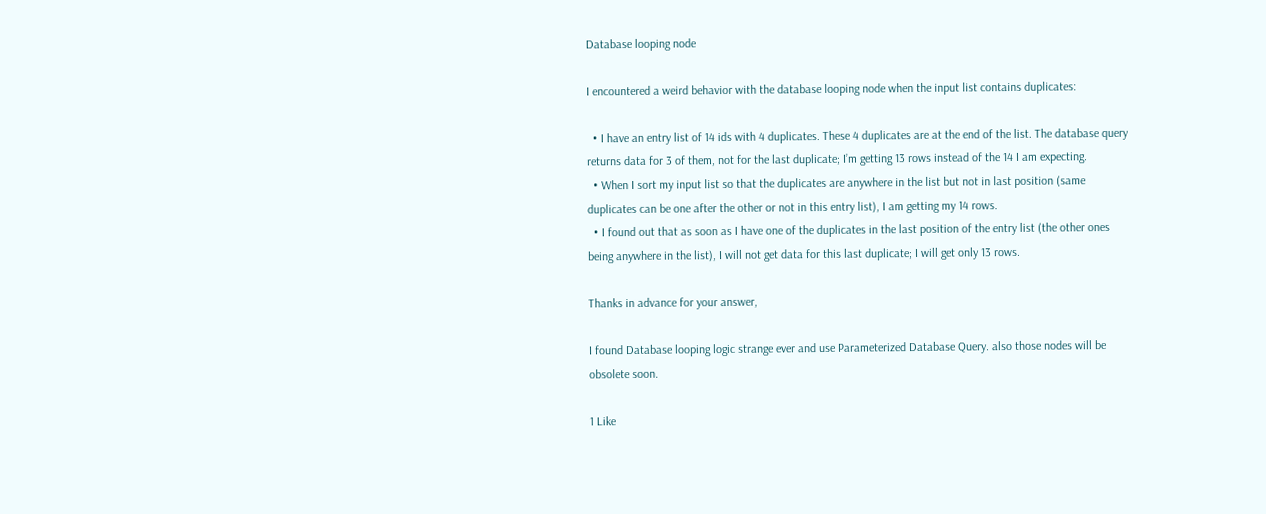Database looping node

I encountered a weird behavior with the database looping node when the input list contains duplicates:

  • I have an entry list of 14 ids with 4 duplicates. These 4 duplicates are at the end of the list. The database query returns data for 3 of them, not for the last duplicate; I’m getting 13 rows instead of the 14 I am expecting.
  • When I sort my input list so that the duplicates are anywhere in the list but not in last position (same duplicates can be one after the other or not in this entry list), I am getting my 14 rows.
  • I found out that as soon as I have one of the duplicates in the last position of the entry list (the other ones being anywhere in the list), I will not get data for this last duplicate; I will get only 13 rows.

Thanks in advance for your answer,

I found Database looping logic strange ever and use Parameterized Database Query. also those nodes will be obsolete soon.

1 Like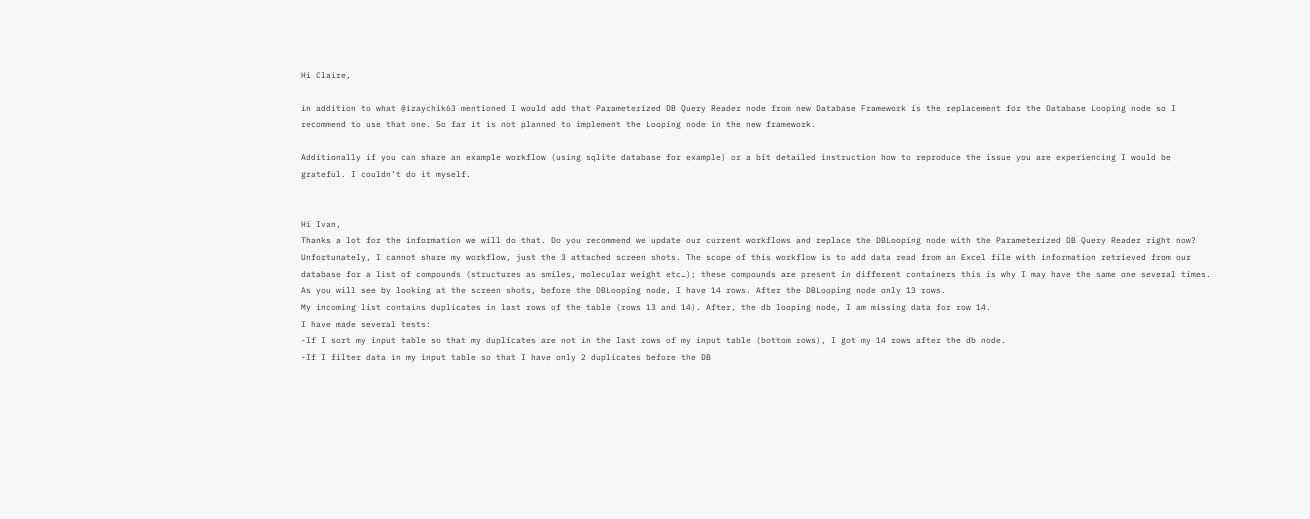Hi Claire,

in addition to what @izaychik63 mentioned I would add that Parameterized DB Query Reader node from new Database Framework is the replacement for the Database Looping node so I recommend to use that one. So far it is not planned to implement the Looping node in the new framework.

Additionally if you can share an example workflow (using sqlite database for example) or a bit detailed instruction how to reproduce the issue you are experiencing I would be grateful. I couldn’t do it myself.


Hi Ivan,
Thanks a lot for the information we will do that. Do you recommend we update our current workflows and replace the DBLooping node with the Parameterized DB Query Reader right now?
Unfortunately, I cannot share my workflow, just the 3 attached screen shots. The scope of this workflow is to add data read from an Excel file with information retrieved from our database for a list of compounds (structures as smiles, molecular weight etc…); these compounds are present in different containers this is why I may have the same one several times. As you will see by looking at the screen shots, before the DBLooping node, I have 14 rows. After the DBLooping node only 13 rows.
My incoming list contains duplicates in last rows of the table (rows 13 and 14). After, the db looping node, I am missing data for row 14.
I have made several tests:
-If I sort my input table so that my duplicates are not in the last rows of my input table (bottom rows), I got my 14 rows after the db node.
-If I filter data in my input table so that I have only 2 duplicates before the DB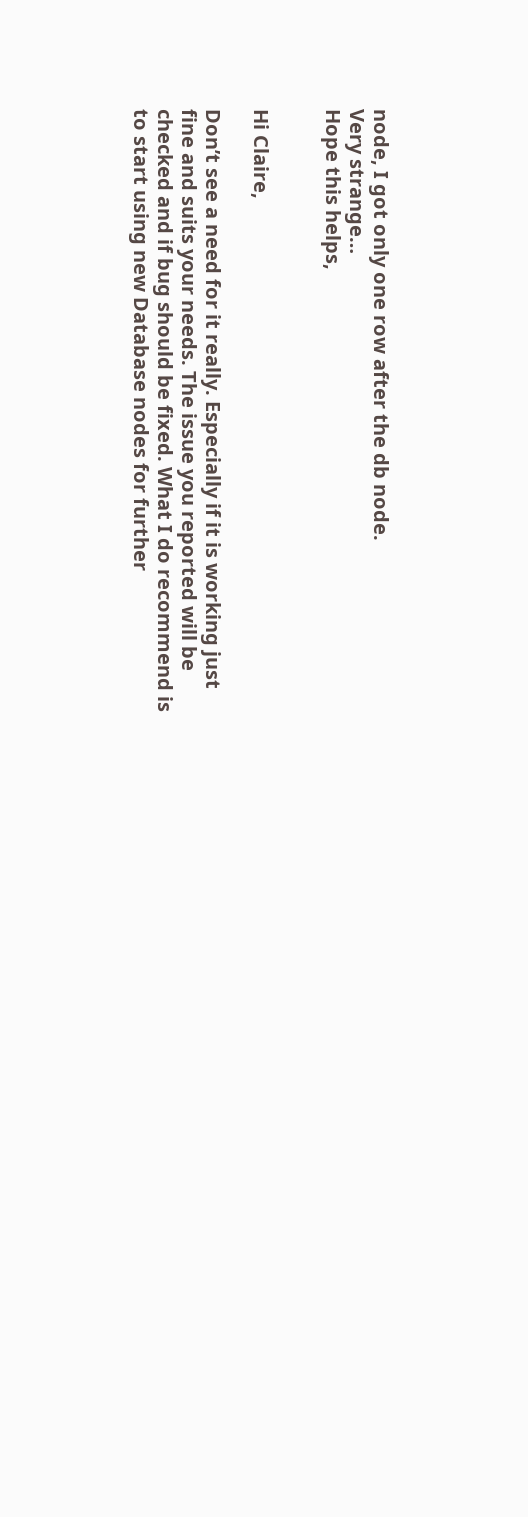node, I got only one row after the db node.
Very strange…
Hope this helps,


Hi Claire,

Don’t see a need for it really. Especially if it is working just fine and suits your needs. The issue you reported will be checked and if bug should be fixed. What I do recommend is to start using new Database nodes for further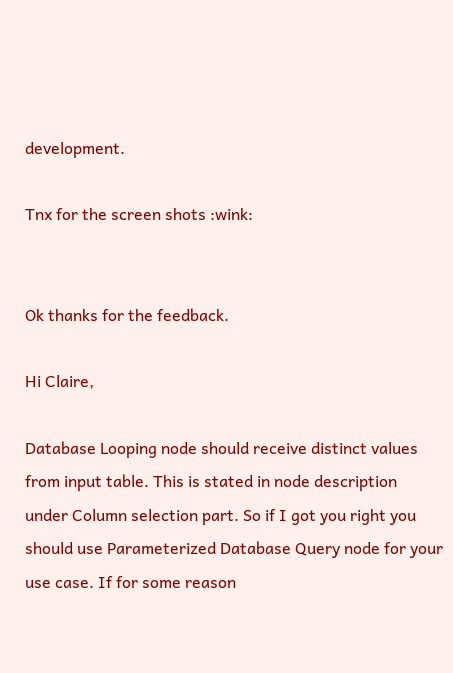development.

Tnx for the screen shots :wink:


Ok thanks for the feedback.

Hi Claire,

Database Looping node should receive distinct values from input table. This is stated in node description under Column selection part. So if I got you right you should use Parameterized Database Query node for your use case. If for some reason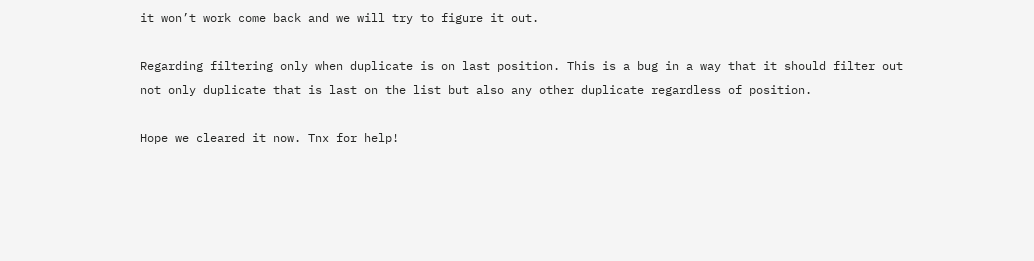it won’t work come back and we will try to figure it out.

Regarding filtering only when duplicate is on last position. This is a bug in a way that it should filter out not only duplicate that is last on the list but also any other duplicate regardless of position.

Hope we cleared it now. Tnx for help!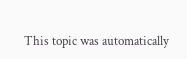This topic was automatically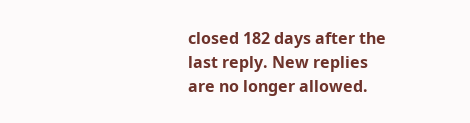closed 182 days after the last reply. New replies are no longer allowed.